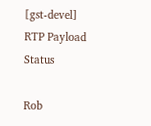[gst-devel] RTP Payload Status

Rob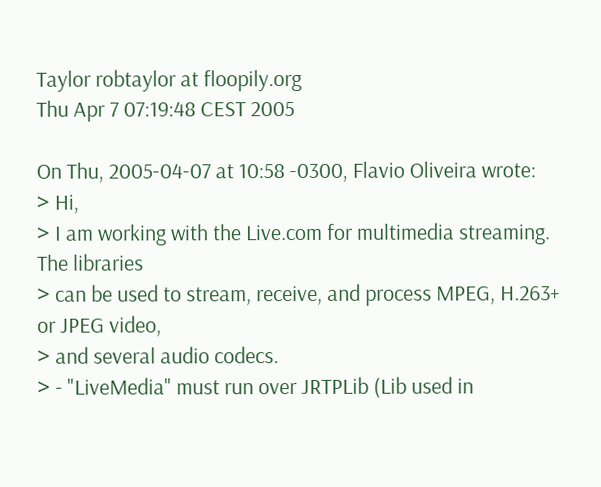Taylor robtaylor at floopily.org
Thu Apr 7 07:19:48 CEST 2005

On Thu, 2005-04-07 at 10:58 -0300, Flavio Oliveira wrote:
> Hi,
> I am working with the Live.com for multimedia streaming. The libraries
> can be used to stream, receive, and process MPEG, H.263+ or JPEG video,
> and several audio codecs.
> - "LiveMedia" must run over JRTPLib (Lib used in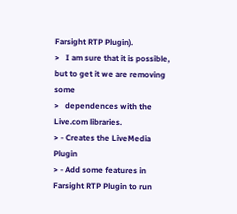Farsight RTP Plugin).
>   I am sure that it is possible, but to get it we are removing some
>   dependences with the Live.com libraries.
> - Creates the LiveMedia Plugin
> - Add some features in Farsight RTP Plugin to run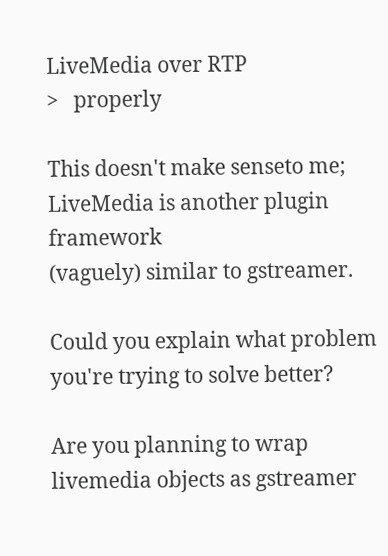LiveMedia over RTP
>   properly

This doesn't make senseto me; LiveMedia is another plugin framework
(vaguely) similar to gstreamer.

Could you explain what problem you're trying to solve better?

Are you planning to wrap livemedia objects as gstreamer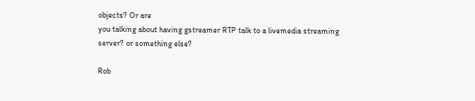objects? Or are
you talking about having gstreamer RTP talk to a livemedia streaming
server? or something else?

Rob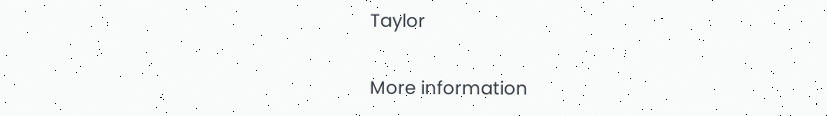Taylor

More information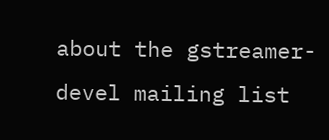about the gstreamer-devel mailing list